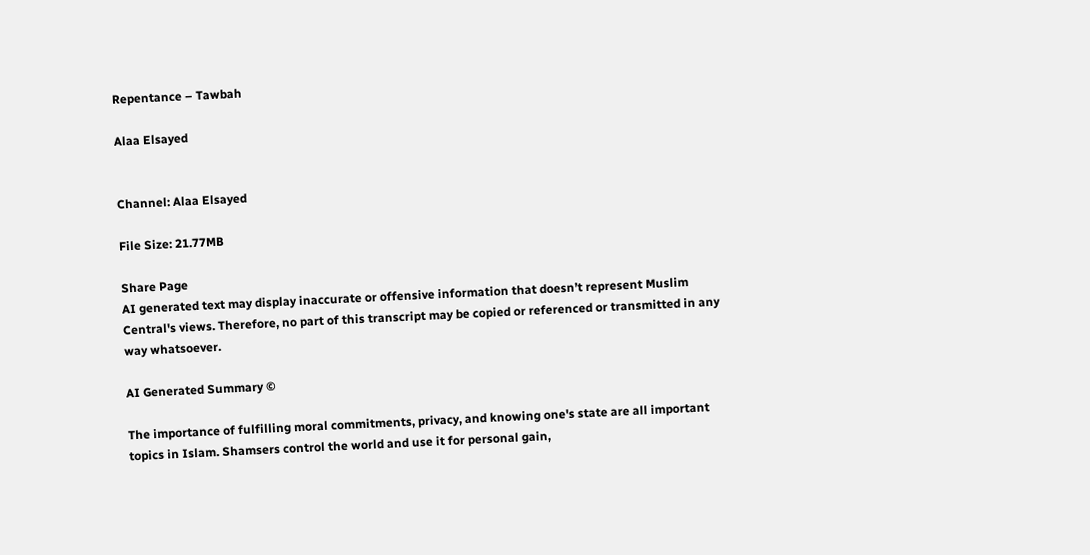Repentance – Tawbah

Alaa Elsayed


Channel: Alaa Elsayed

File Size: 21.77MB

Share Page
AI generated text may display inaccurate or offensive information that doesn’t represent Muslim Central's views. Therefore, no part of this transcript may be copied or referenced or transmitted in any way whatsoever.

AI Generated Summary ©

The importance of fulfilling moral commitments, privacy, and knowing one's state are all important topics in Islam. Shamsers control the world and use it for personal gain,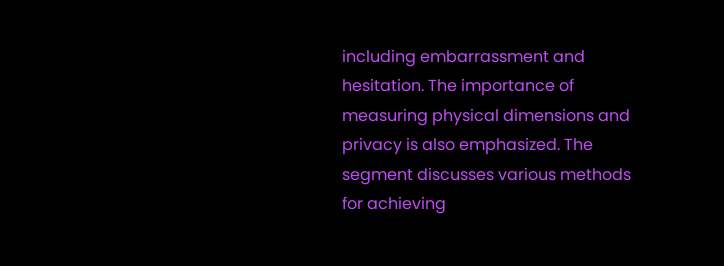including embarrassment and hesitation. The importance of measuring physical dimensions and privacy is also emphasized. The segment discusses various methods for achieving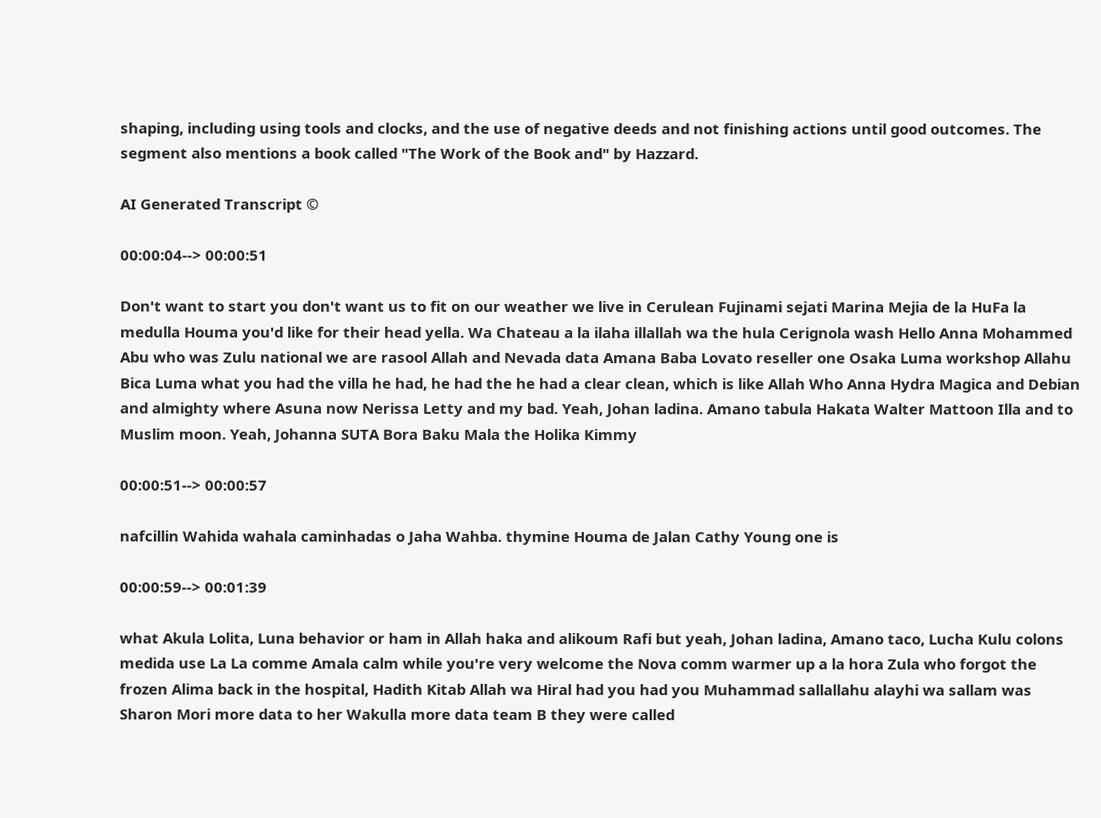shaping, including using tools and clocks, and the use of negative deeds and not finishing actions until good outcomes. The segment also mentions a book called "The Work of the Book and" by Hazzard.

AI Generated Transcript ©

00:00:04--> 00:00:51

Don't want to start you don't want us to fit on our weather we live in Cerulean Fujinami sejati Marina Mejia de la HuFa la medulla Houma you'd like for their head yella. Wa Chateau a la ilaha illallah wa the hula Cerignola wash Hello Anna Mohammed Abu who was Zulu national we are rasool Allah and Nevada data Amana Baba Lovato reseller one Osaka Luma workshop Allahu Bica Luma what you had the villa he had, he had the he had a clear clean, which is like Allah Who Anna Hydra Magica and Debian and almighty where Asuna now Nerissa Letty and my bad. Yeah, Johan ladina. Amano tabula Hakata Walter Mattoon Illa and to Muslim moon. Yeah, Johanna SUTA Bora Baku Mala the Holika Kimmy

00:00:51--> 00:00:57

nafcillin Wahida wahala caminhadas o Jaha Wahba. thymine Houma de Jalan Cathy Young one is

00:00:59--> 00:01:39

what Akula Lolita, Luna behavior or ham in Allah haka and alikoum Rafi but yeah, Johan ladina, Amano taco, Lucha Kulu colons medida use La La comme Amala calm while you're very welcome the Nova comm warmer up a la hora Zula who forgot the frozen Alima back in the hospital, Hadith Kitab Allah wa Hiral had you had you Muhammad sallallahu alayhi wa sallam was Sharon Mori more data to her Wakulla more data team B they were called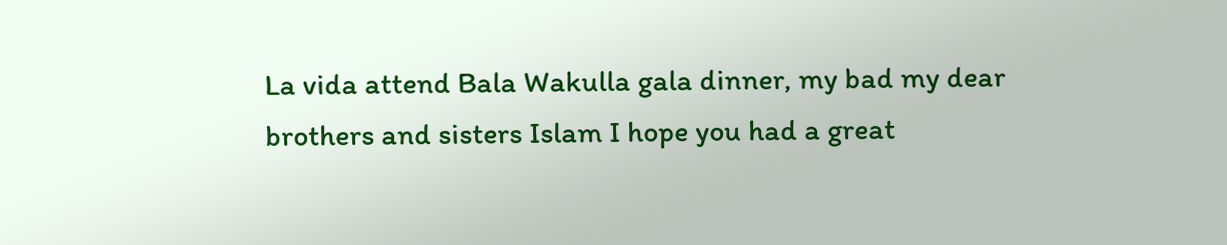La vida attend Bala Wakulla gala dinner, my bad my dear brothers and sisters Islam I hope you had a great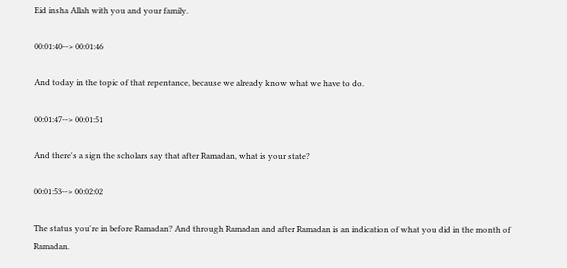Eid insha Allah with you and your family.

00:01:40--> 00:01:46

And today in the topic of that repentance, because we already know what we have to do.

00:01:47--> 00:01:51

And there's a sign the scholars say that after Ramadan, what is your state?

00:01:53--> 00:02:02

The status you're in before Ramadan? And through Ramadan and after Ramadan is an indication of what you did in the month of Ramadan.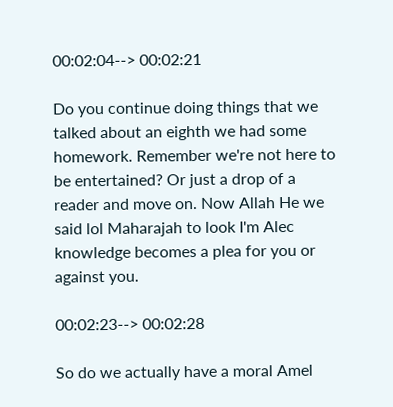00:02:04--> 00:02:21

Do you continue doing things that we talked about an eighth we had some homework. Remember we're not here to be entertained? Or just a drop of a reader and move on. Now Allah He we said lol Maharajah to look I'm Alec knowledge becomes a plea for you or against you.

00:02:23--> 00:02:28

So do we actually have a moral Amel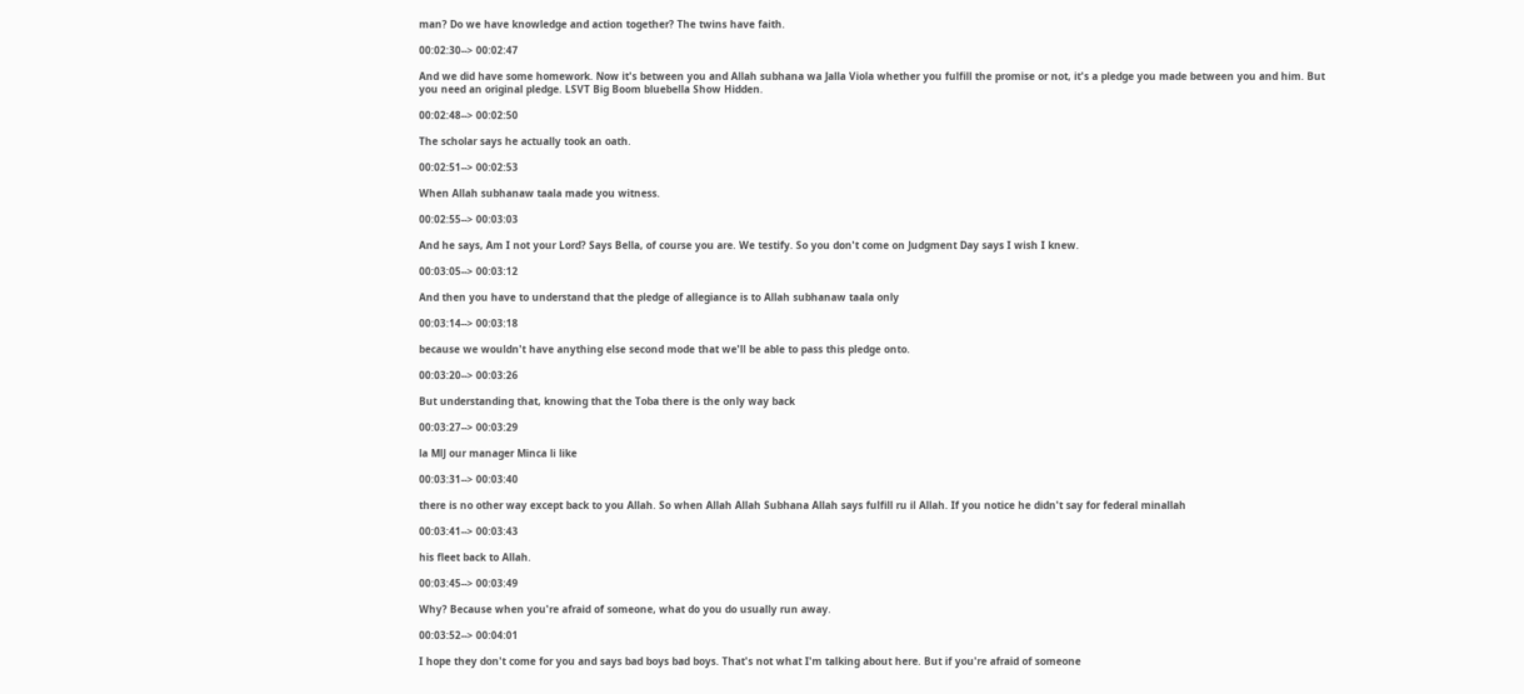man? Do we have knowledge and action together? The twins have faith.

00:02:30--> 00:02:47

And we did have some homework. Now it's between you and Allah subhana wa Jalla Viola whether you fulfill the promise or not, it's a pledge you made between you and him. But you need an original pledge. LSVT Big Boom bluebella Show Hidden.

00:02:48--> 00:02:50

The scholar says he actually took an oath.

00:02:51--> 00:02:53

When Allah subhanaw taala made you witness.

00:02:55--> 00:03:03

And he says, Am I not your Lord? Says Bella, of course you are. We testify. So you don't come on Judgment Day says I wish I knew.

00:03:05--> 00:03:12

And then you have to understand that the pledge of allegiance is to Allah subhanaw taala only

00:03:14--> 00:03:18

because we wouldn't have anything else second mode that we'll be able to pass this pledge onto.

00:03:20--> 00:03:26

But understanding that, knowing that the Toba there is the only way back

00:03:27--> 00:03:29

la MlJ our manager Minca li like

00:03:31--> 00:03:40

there is no other way except back to you Allah. So when Allah Allah Subhana Allah says fulfill ru il Allah. If you notice he didn't say for federal minallah

00:03:41--> 00:03:43

his fleet back to Allah.

00:03:45--> 00:03:49

Why? Because when you're afraid of someone, what do you do usually run away.

00:03:52--> 00:04:01

I hope they don't come for you and says bad boys bad boys. That's not what I'm talking about here. But if you're afraid of someone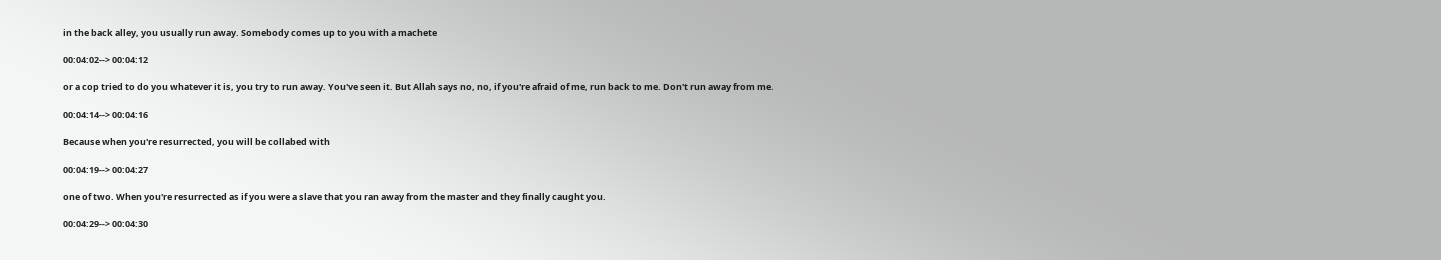in the back alley, you usually run away. Somebody comes up to you with a machete

00:04:02--> 00:04:12

or a cop tried to do you whatever it is, you try to run away. You've seen it. But Allah says no, no, if you're afraid of me, run back to me. Don't run away from me.

00:04:14--> 00:04:16

Because when you're resurrected, you will be collabed with

00:04:19--> 00:04:27

one of two. When you're resurrected as if you were a slave that you ran away from the master and they finally caught you.

00:04:29--> 00:04:30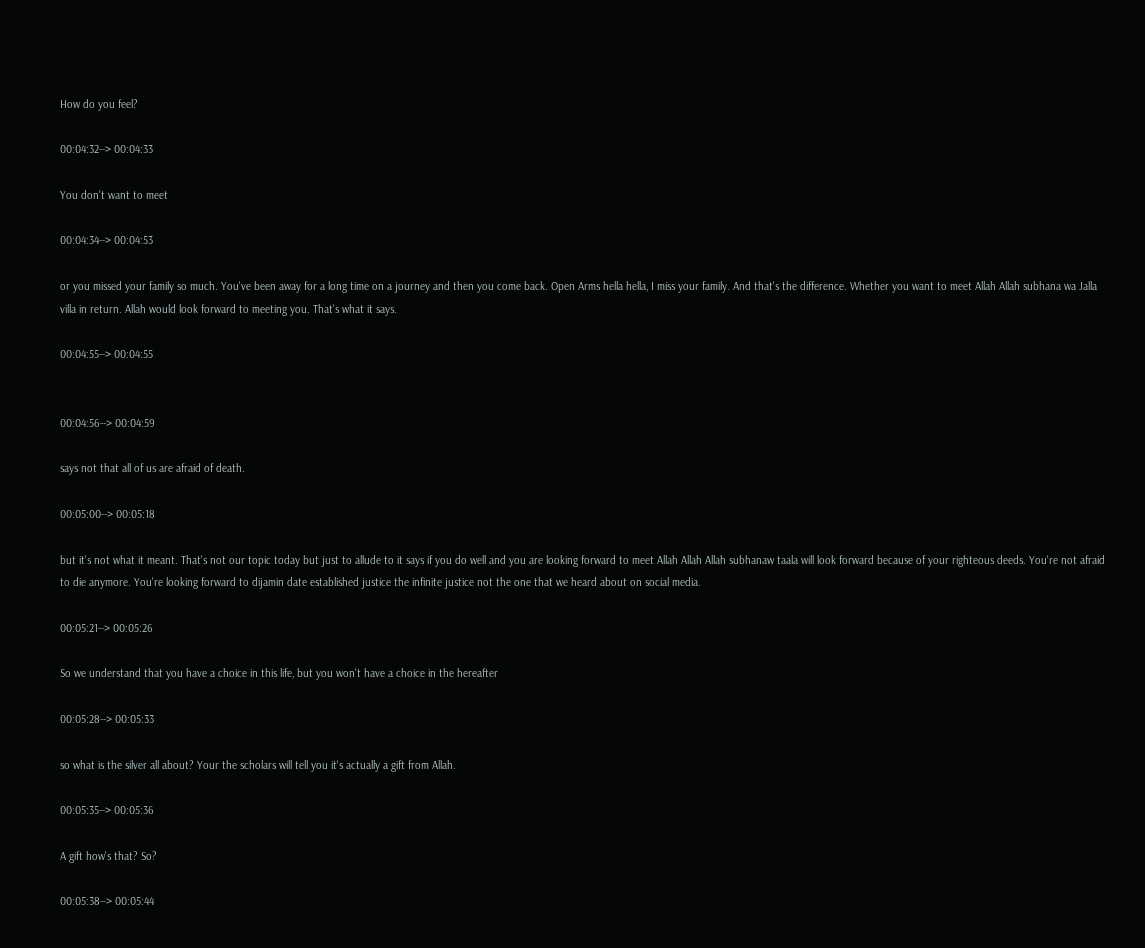How do you feel?

00:04:32--> 00:04:33

You don't want to meet

00:04:34--> 00:04:53

or you missed your family so much. You've been away for a long time on a journey and then you come back. Open Arms hella hella, I miss your family. And that's the difference. Whether you want to meet Allah Allah subhana wa Jalla villa in return. Allah would look forward to meeting you. That's what it says.

00:04:55--> 00:04:55


00:04:56--> 00:04:59

says not that all of us are afraid of death.

00:05:00--> 00:05:18

but it's not what it meant. That's not our topic today but just to allude to it says if you do well and you are looking forward to meet Allah Allah Allah subhanaw taala will look forward because of your righteous deeds. You're not afraid to die anymore. You're looking forward to dijamin date established justice the infinite justice not the one that we heard about on social media.

00:05:21--> 00:05:26

So we understand that you have a choice in this life, but you won't have a choice in the hereafter

00:05:28--> 00:05:33

so what is the silver all about? Your the scholars will tell you it's actually a gift from Allah.

00:05:35--> 00:05:36

A gift how's that? So?

00:05:38--> 00:05:44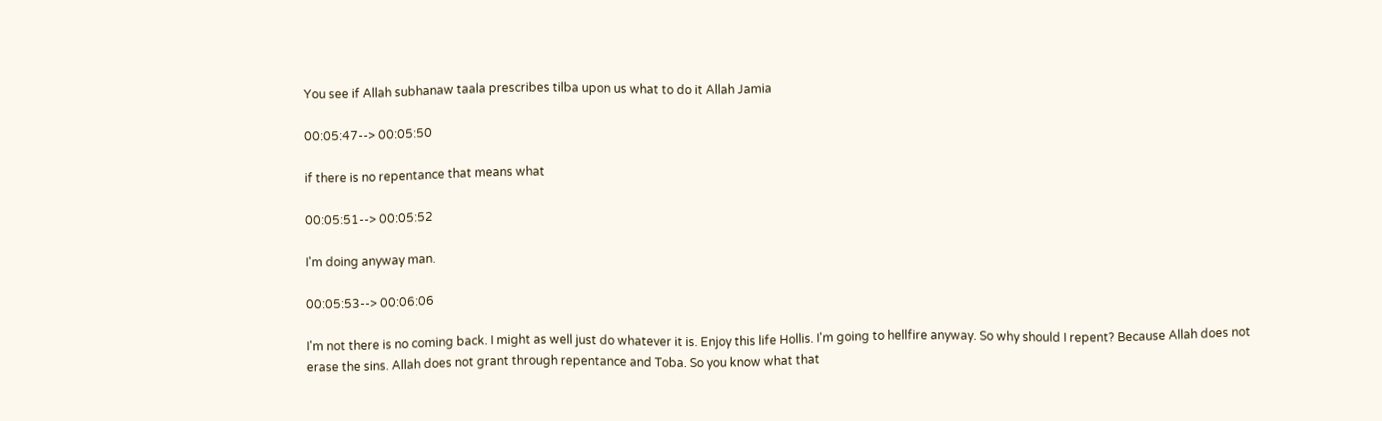You see if Allah subhanaw taala prescribes tilba upon us what to do it Allah Jamia

00:05:47--> 00:05:50

if there is no repentance that means what

00:05:51--> 00:05:52

I'm doing anyway man.

00:05:53--> 00:06:06

I'm not there is no coming back. I might as well just do whatever it is. Enjoy this life Hollis. I'm going to hellfire anyway. So why should I repent? Because Allah does not erase the sins. Allah does not grant through repentance and Toba. So you know what that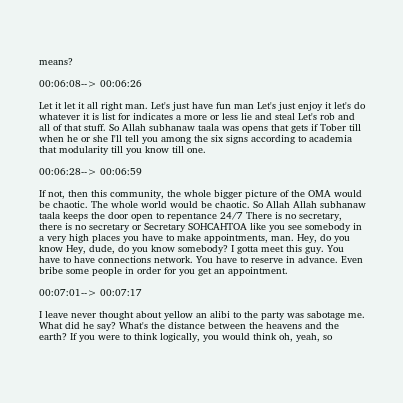means?

00:06:08--> 00:06:26

Let it let it all right man. Let's just have fun man Let's just enjoy it let's do whatever it is list for indicates a more or less lie and steal Let's rob and all of that stuff. So Allah subhanaw taala was opens that gets if Tober till when he or she I'll tell you among the six signs according to academia that modularity till you know till one.

00:06:28--> 00:06:59

If not, then this community, the whole bigger picture of the OMA would be chaotic. The whole world would be chaotic. So Allah Allah subhanaw taala keeps the door open to repentance 24/7 There is no secretary, there is no secretary or Secretary SOHCAHTOA like you see somebody in a very high places you have to make appointments, man. Hey, do you know Hey, dude, do you know somebody? I gotta meet this guy. You have to have connections network. You have to reserve in advance. Even bribe some people in order for you get an appointment.

00:07:01--> 00:07:17

I leave never thought about yellow an alibi to the party was sabotage me. What did he say? What's the distance between the heavens and the earth? If you were to think logically, you would think oh, yeah, so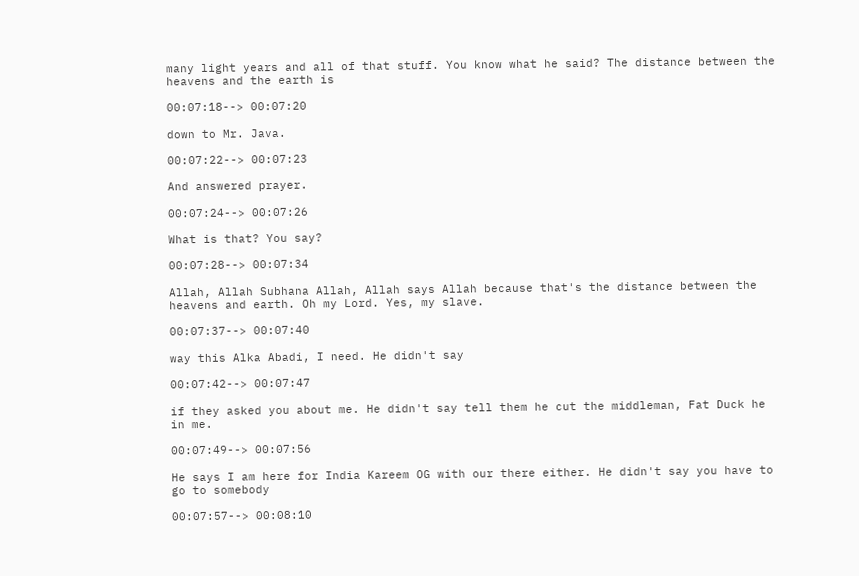many light years and all of that stuff. You know what he said? The distance between the heavens and the earth is

00:07:18--> 00:07:20

down to Mr. Java.

00:07:22--> 00:07:23

And answered prayer.

00:07:24--> 00:07:26

What is that? You say?

00:07:28--> 00:07:34

Allah, Allah Subhana Allah, Allah says Allah because that's the distance between the heavens and earth. Oh my Lord. Yes, my slave.

00:07:37--> 00:07:40

way this Alka Abadi, I need. He didn't say

00:07:42--> 00:07:47

if they asked you about me. He didn't say tell them he cut the middleman, Fat Duck he in me.

00:07:49--> 00:07:56

He says I am here for India Kareem OG with our there either. He didn't say you have to go to somebody

00:07:57--> 00:08:10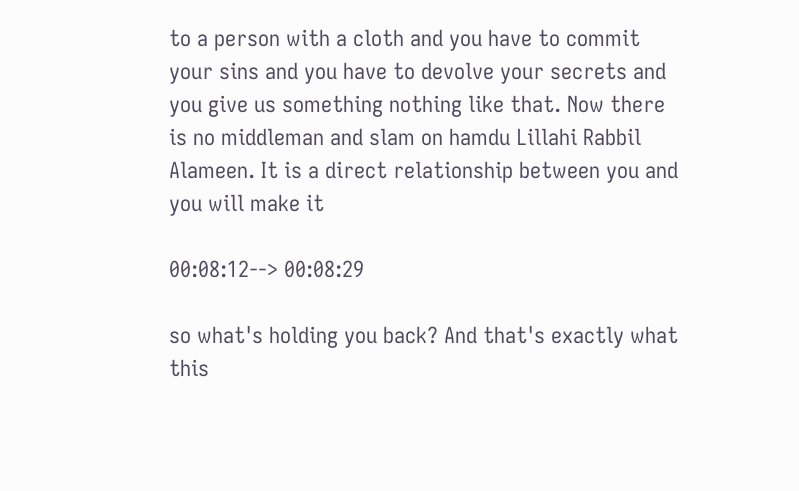to a person with a cloth and you have to commit your sins and you have to devolve your secrets and you give us something nothing like that. Now there is no middleman and slam on hamdu Lillahi Rabbil Alameen. It is a direct relationship between you and you will make it

00:08:12--> 00:08:29

so what's holding you back? And that's exactly what this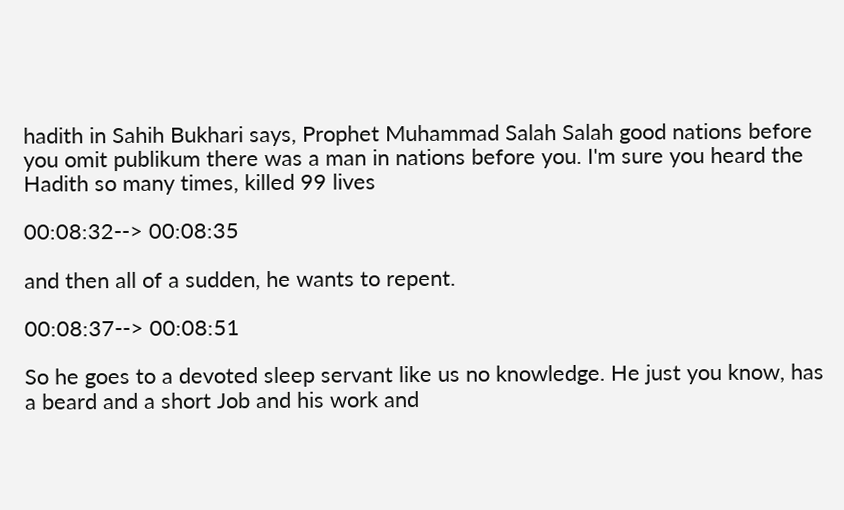hadith in Sahih Bukhari says, Prophet Muhammad Salah Salah good nations before you omit publikum there was a man in nations before you. I'm sure you heard the Hadith so many times, killed 99 lives

00:08:32--> 00:08:35

and then all of a sudden, he wants to repent.

00:08:37--> 00:08:51

So he goes to a devoted sleep servant like us no knowledge. He just you know, has a beard and a short Job and his work and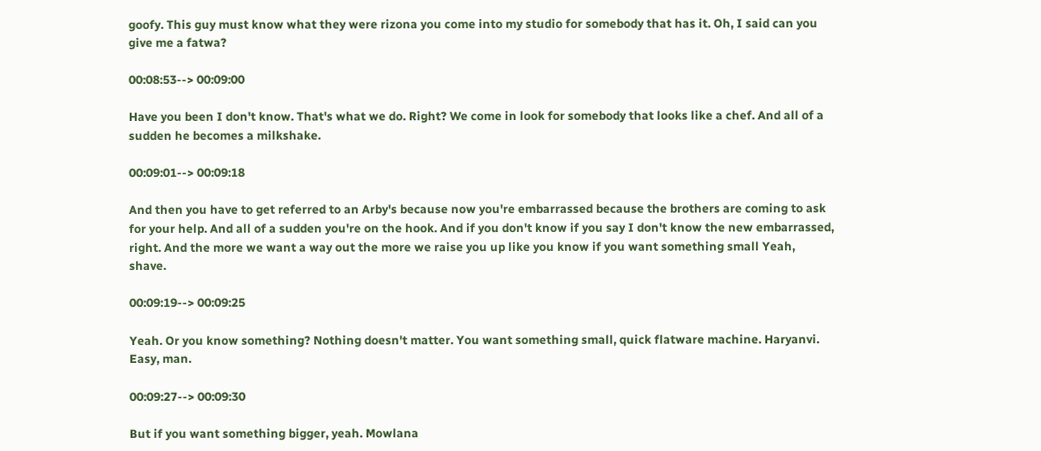goofy. This guy must know what they were rizona you come into my studio for somebody that has it. Oh, I said can you give me a fatwa?

00:08:53--> 00:09:00

Have you been I don't know. That's what we do. Right? We come in look for somebody that looks like a chef. And all of a sudden he becomes a milkshake.

00:09:01--> 00:09:18

And then you have to get referred to an Arby's because now you're embarrassed because the brothers are coming to ask for your help. And all of a sudden you're on the hook. And if you don't know if you say I don't know the new embarrassed, right. And the more we want a way out the more we raise you up like you know if you want something small Yeah, shave.

00:09:19--> 00:09:25

Yeah. Or you know something? Nothing doesn't matter. You want something small, quick flatware machine. Haryanvi. Easy, man.

00:09:27--> 00:09:30

But if you want something bigger, yeah. Mowlana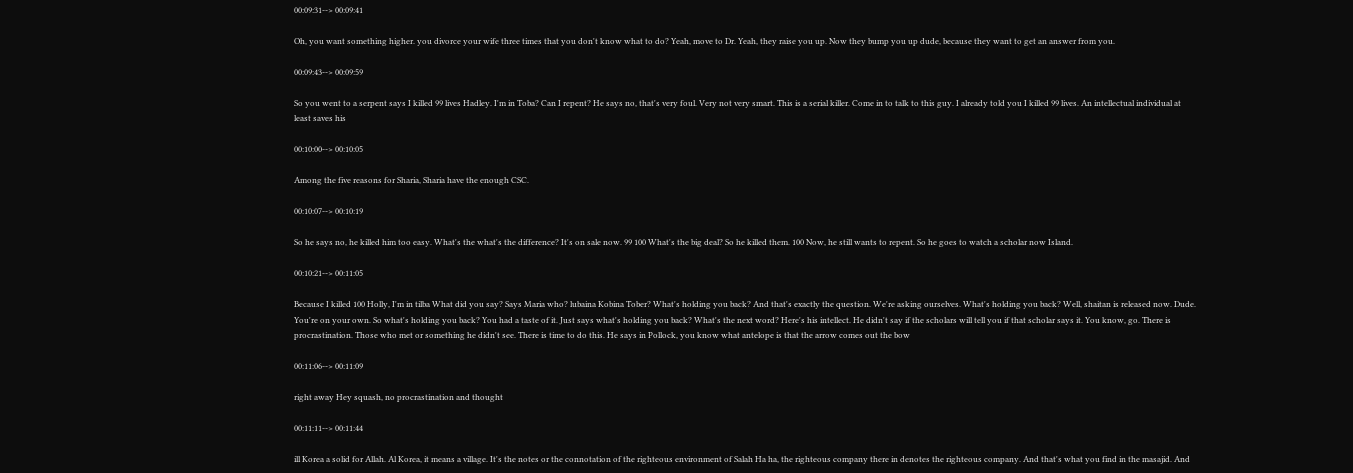00:09:31--> 00:09:41

Oh, you want something higher. you divorce your wife three times that you don't know what to do? Yeah, move to Dr. Yeah, they raise you up. Now they bump you up dude, because they want to get an answer from you.

00:09:43--> 00:09:59

So you went to a serpent says I killed 99 lives Hadley. I'm in Toba? Can I repent? He says no, that's very foul. Very not very smart. This is a serial killer. Come in to talk to this guy. I already told you I killed 99 lives. An intellectual individual at least saves his

00:10:00--> 00:10:05

Among the five reasons for Sharia, Sharia have the enough CSC.

00:10:07--> 00:10:19

So he says no, he killed him too easy. What's the what's the difference? It's on sale now. 99 100 What's the big deal? So he killed them. 100 Now, he still wants to repent. So he goes to watch a scholar now Island.

00:10:21--> 00:11:05

Because I killed 100 Holly, I'm in tilba What did you say? Says Maria who? lubaina Kobina Tober? What's holding you back? And that's exactly the question. We're asking ourselves. What's holding you back? Well, shaitan is released now. Dude. You're on your own. So what's holding you back? You had a taste of it. Just says what's holding you back? What's the next word? Here's his intellect. He didn't say if the scholars will tell you if that scholar says it. You know, go. There is procrastination. Those who met or something he didn't see. There is time to do this. He says in Pollock, you know what antelope is that the arrow comes out the bow

00:11:06--> 00:11:09

right away Hey squash, no procrastination and thought

00:11:11--> 00:11:44

ill Korea a solid for Allah. Al Korea, it means a village. It's the notes or the connotation of the righteous environment of Salah Ha ha, the righteous company there in denotes the righteous company. And that's what you find in the masajid. And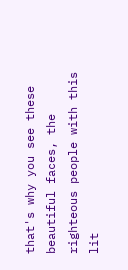that's why you see these beautiful faces, the righteous people with this lit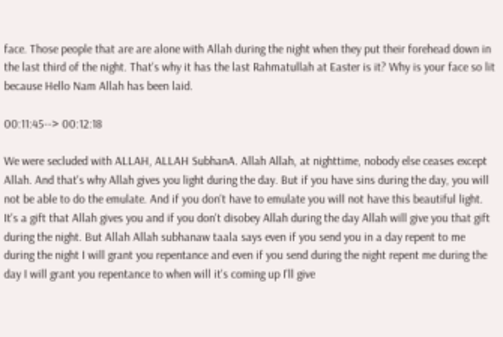face. Those people that are are alone with Allah during the night when they put their forehead down in the last third of the night. That's why it has the last Rahmatullah at Easter is it? Why is your face so lit because Hello Nam Allah has been laid.

00:11:45--> 00:12:18

We were secluded with ALLAH, ALLAH SubhanA. Allah Allah, at nighttime, nobody else ceases except Allah. And that's why Allah gives you light during the day. But if you have sins during the day, you will not be able to do the emulate. And if you don't have to emulate you will not have this beautiful light. It's a gift that Allah gives you and if you don't disobey Allah during the day Allah will give you that gift during the night. But Allah Allah subhanaw taala says even if you send you in a day repent to me during the night I will grant you repentance and even if you send during the night repent me during the day I will grant you repentance to when will it's coming up I'll give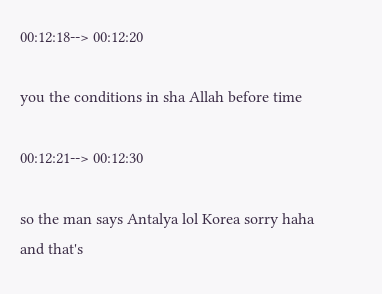00:12:18--> 00:12:20

you the conditions in sha Allah before time

00:12:21--> 00:12:30

so the man says Antalya lol Korea sorry haha and that's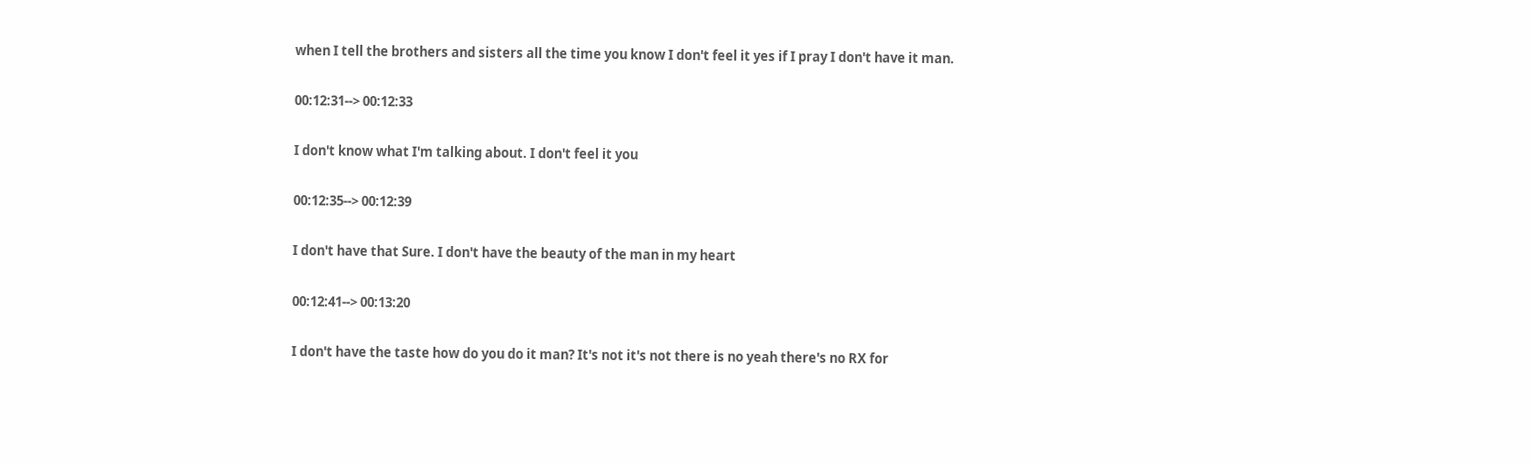when I tell the brothers and sisters all the time you know I don't feel it yes if I pray I don't have it man.

00:12:31--> 00:12:33

I don't know what I'm talking about. I don't feel it you

00:12:35--> 00:12:39

I don't have that Sure. I don't have the beauty of the man in my heart

00:12:41--> 00:13:20

I don't have the taste how do you do it man? It's not it's not there is no yeah there's no RX for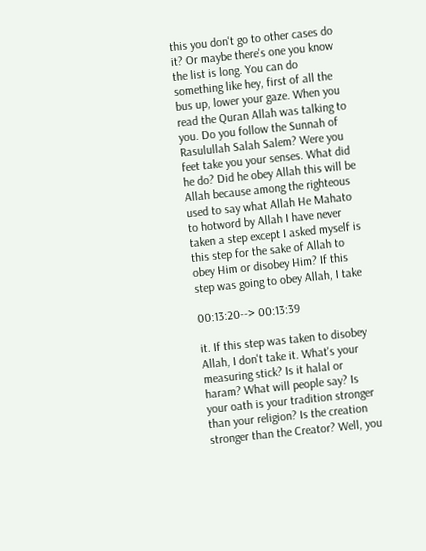this you don't go to other cases do it? Or maybe there's one you know the list is long. You can do something like hey, first of all the bus up, lower your gaze. When you read the Quran Allah was talking to you. Do you follow the Sunnah of Rasulullah Salah Salem? Were you feet take you your senses. What did he do? Did he obey Allah this will be Allah because among the righteous used to say what Allah He Mahato to hotword by Allah I have never taken a step except I asked myself is this step for the sake of Allah to obey Him or disobey Him? If this step was going to obey Allah, I take

00:13:20--> 00:13:39

it. If this step was taken to disobey Allah, I don't take it. What's your measuring stick? Is it halal or haram? What will people say? Is your oath is your tradition stronger than your religion? Is the creation stronger than the Creator? Well, you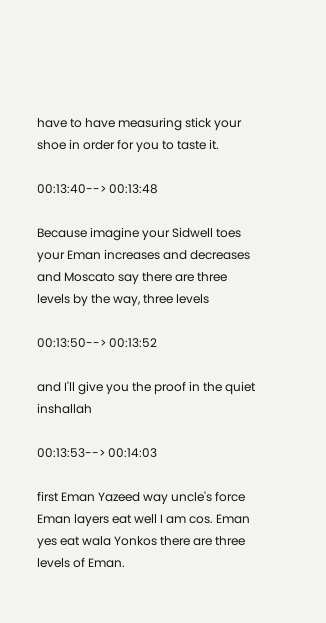have to have measuring stick your shoe in order for you to taste it.

00:13:40--> 00:13:48

Because imagine your Sidwell toes your Eman increases and decreases and Moscato say there are three levels by the way, three levels

00:13:50--> 00:13:52

and I'll give you the proof in the quiet inshallah

00:13:53--> 00:14:03

first Eman Yazeed way uncle's force Eman layers eat well I am cos. Eman yes eat wala Yonkos there are three levels of Eman.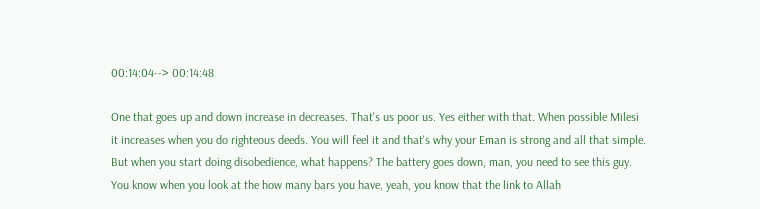00:14:04--> 00:14:48

One that goes up and down increase in decreases. That's us poor us. Yes either with that. When possible Milesi it increases when you do righteous deeds. You will feel it and that's why your Eman is strong and all that simple. But when you start doing disobedience, what happens? The battery goes down, man, you need to see this guy. You know when you look at the how many bars you have, yeah, you know that the link to Allah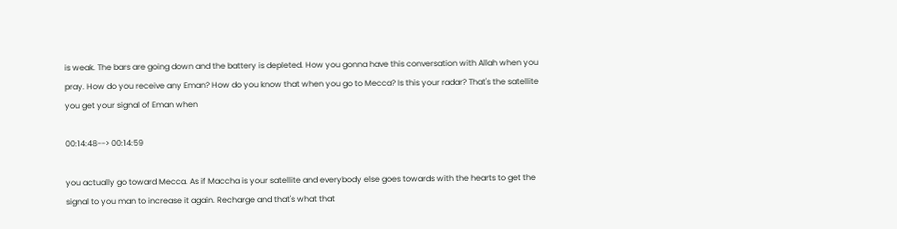is weak. The bars are going down and the battery is depleted. How you gonna have this conversation with Allah when you pray. How do you receive any Eman? How do you know that when you go to Mecca? Is this your radar? That's the satellite you get your signal of Eman when

00:14:48--> 00:14:59

you actually go toward Mecca. As if Maccha is your satellite and everybody else goes towards with the hearts to get the signal to you man to increase it again. Recharge and that's what that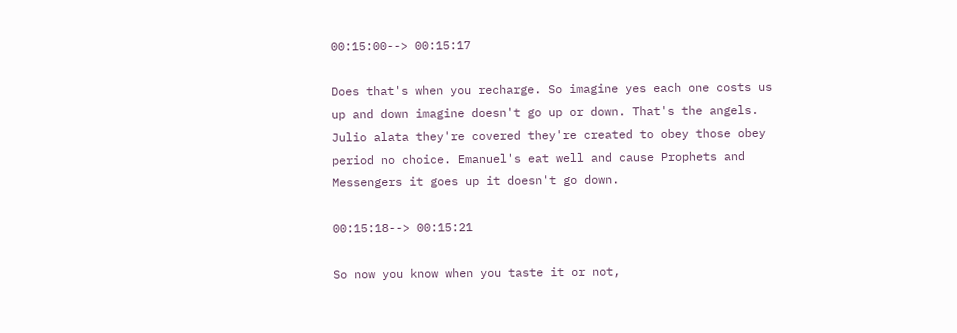00:15:00--> 00:15:17

Does that's when you recharge. So imagine yes each one costs us up and down imagine doesn't go up or down. That's the angels. Julio alata they're covered they're created to obey those obey period no choice. Emanuel's eat well and cause Prophets and Messengers it goes up it doesn't go down.

00:15:18--> 00:15:21

So now you know when you taste it or not,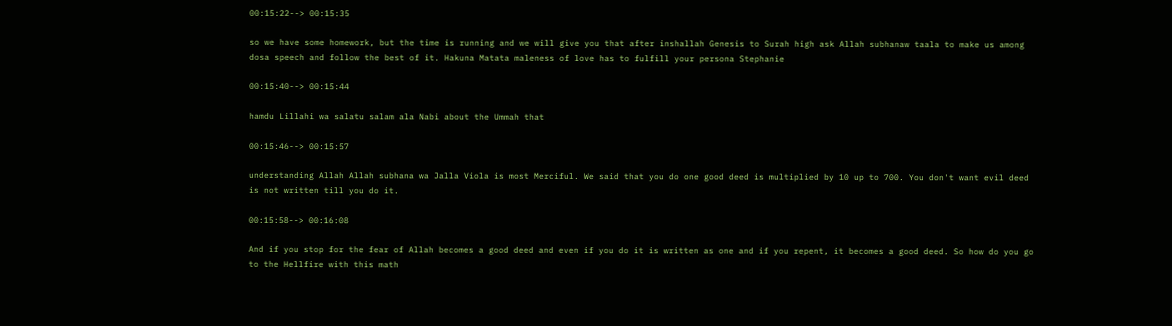00:15:22--> 00:15:35

so we have some homework, but the time is running and we will give you that after inshallah Genesis to Surah high ask Allah subhanaw taala to make us among dosa speech and follow the best of it. Hakuna Matata maleness of love has to fulfill your persona Stephanie

00:15:40--> 00:15:44

hamdu Lillahi wa salatu salam ala Nabi about the Ummah that

00:15:46--> 00:15:57

understanding Allah Allah subhana wa Jalla Viola is most Merciful. We said that you do one good deed is multiplied by 10 up to 700. You don't want evil deed is not written till you do it.

00:15:58--> 00:16:08

And if you stop for the fear of Allah becomes a good deed and even if you do it is written as one and if you repent, it becomes a good deed. So how do you go to the Hellfire with this math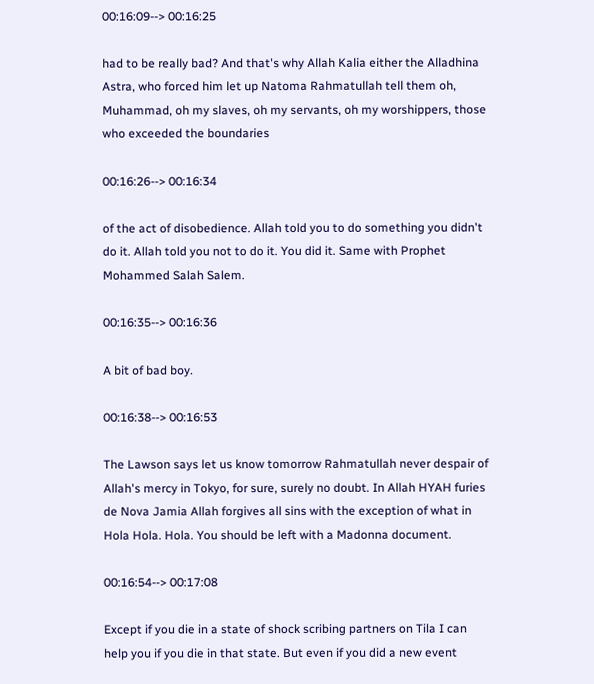00:16:09--> 00:16:25

had to be really bad? And that's why Allah Kalia either the Alladhina Astra, who forced him let up Natoma Rahmatullah tell them oh, Muhammad, oh my slaves, oh my servants, oh my worshippers, those who exceeded the boundaries

00:16:26--> 00:16:34

of the act of disobedience. Allah told you to do something you didn't do it. Allah told you not to do it. You did it. Same with Prophet Mohammed Salah Salem.

00:16:35--> 00:16:36

A bit of bad boy.

00:16:38--> 00:16:53

The Lawson says let us know tomorrow Rahmatullah never despair of Allah's mercy in Tokyo, for sure, surely no doubt. In Allah HYAH furies de Nova Jamia Allah forgives all sins with the exception of what in Hola Hola. Hola. You should be left with a Madonna document.

00:16:54--> 00:17:08

Except if you die in a state of shock scribing partners on Tila I can help you if you die in that state. But even if you did a new event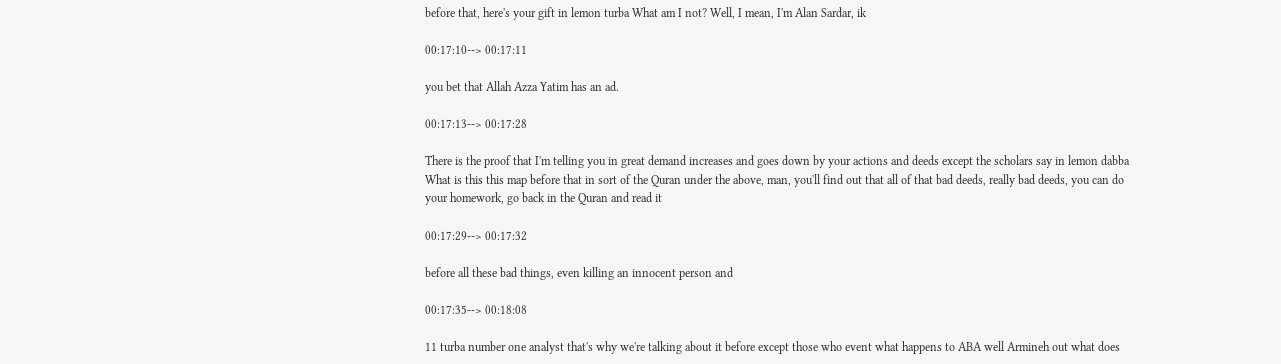before that, here's your gift in lemon turba What am I not? Well, I mean, I'm Alan Sardar, ik

00:17:10--> 00:17:11

you bet that Allah Azza Yatim has an ad.

00:17:13--> 00:17:28

There is the proof that I'm telling you in great demand increases and goes down by your actions and deeds except the scholars say in lemon dabba What is this this map before that in sort of the Quran under the above, man, you'll find out that all of that bad deeds, really bad deeds, you can do your homework, go back in the Quran and read it

00:17:29--> 00:17:32

before all these bad things, even killing an innocent person and

00:17:35--> 00:18:08

11 turba number one analyst that's why we're talking about it before except those who event what happens to ABA well Armineh out what does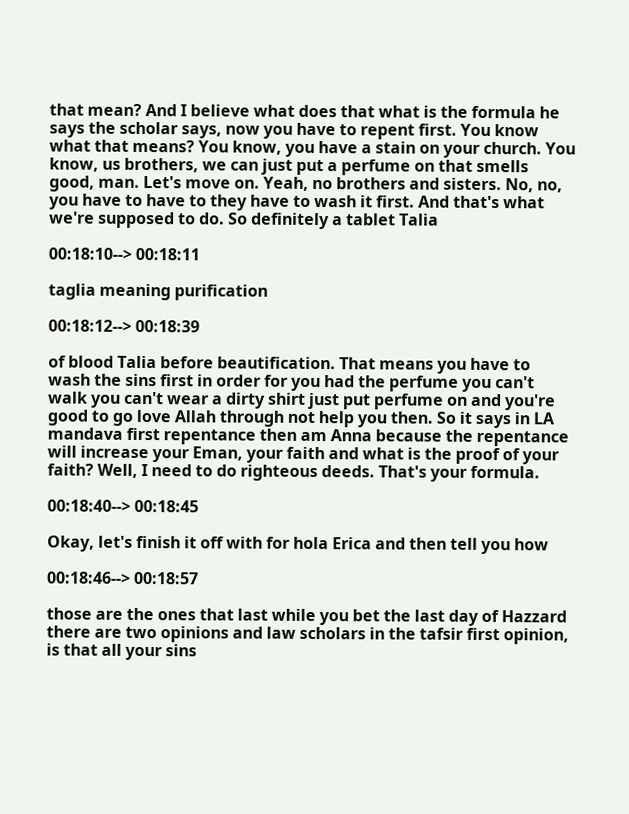that mean? And I believe what does that what is the formula he says the scholar says, now you have to repent first. You know what that means? You know, you have a stain on your church. You know, us brothers, we can just put a perfume on that smells good, man. Let's move on. Yeah, no brothers and sisters. No, no, you have to have to they have to wash it first. And that's what we're supposed to do. So definitely a tablet Talia

00:18:10--> 00:18:11

taglia meaning purification

00:18:12--> 00:18:39

of blood Talia before beautification. That means you have to wash the sins first in order for you had the perfume you can't walk you can't wear a dirty shirt just put perfume on and you're good to go love Allah through not help you then. So it says in LA mandava first repentance then am Anna because the repentance will increase your Eman, your faith and what is the proof of your faith? Well, I need to do righteous deeds. That's your formula.

00:18:40--> 00:18:45

Okay, let's finish it off with for hola Erica and then tell you how

00:18:46--> 00:18:57

those are the ones that last while you bet the last day of Hazzard there are two opinions and law scholars in the tafsir first opinion, is that all your sins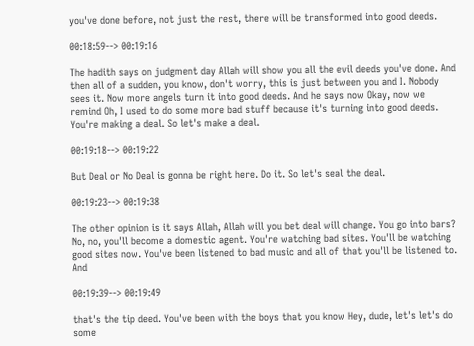you've done before, not just the rest, there will be transformed into good deeds.

00:18:59--> 00:19:16

The hadith says on judgment day Allah will show you all the evil deeds you've done. And then all of a sudden, you know, don't worry, this is just between you and I. Nobody sees it. Now more angels turn it into good deeds. And he says now Okay, now we remind Oh, I used to do some more bad stuff because it's turning into good deeds. You're making a deal. So let's make a deal.

00:19:18--> 00:19:22

But Deal or No Deal is gonna be right here. Do it. So let's seal the deal.

00:19:23--> 00:19:38

The other opinion is it says Allah, Allah will you bet deal will change. You go into bars? No, no, you'll become a domestic agent. You're watching bad sites. You'll be watching good sites now. You've been listened to bad music and all of that you'll be listened to. And

00:19:39--> 00:19:49

that's the tip deed. You've been with the boys that you know Hey, dude, let's let's do some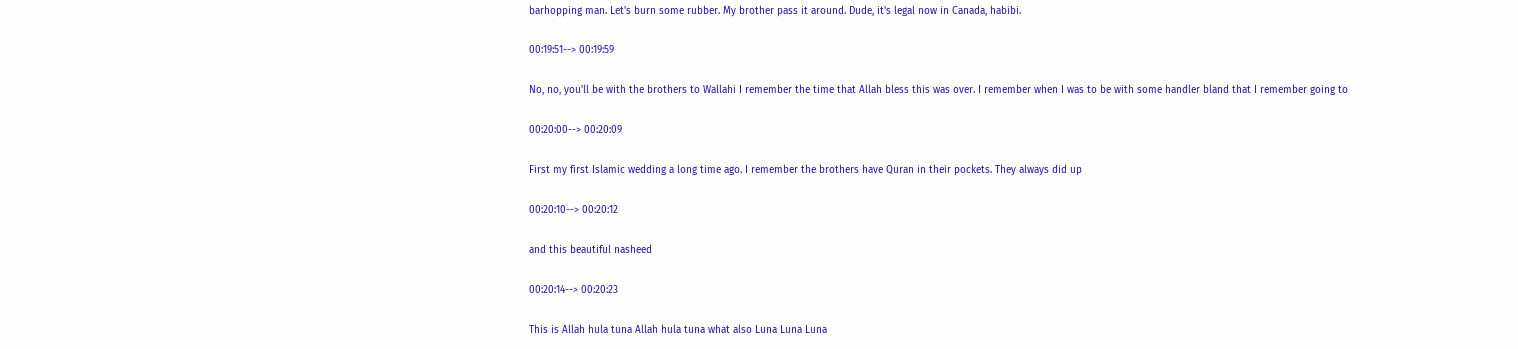barhopping man. Let's burn some rubber. My brother pass it around. Dude, it's legal now in Canada, habibi.

00:19:51--> 00:19:59

No, no, you'll be with the brothers to Wallahi I remember the time that Allah bless this was over. I remember when I was to be with some handler bland that I remember going to

00:20:00--> 00:20:09

First my first Islamic wedding a long time ago. I remember the brothers have Quran in their pockets. They always did up

00:20:10--> 00:20:12

and this beautiful nasheed

00:20:14--> 00:20:23

This is Allah hula tuna Allah hula tuna what also Luna Luna Luna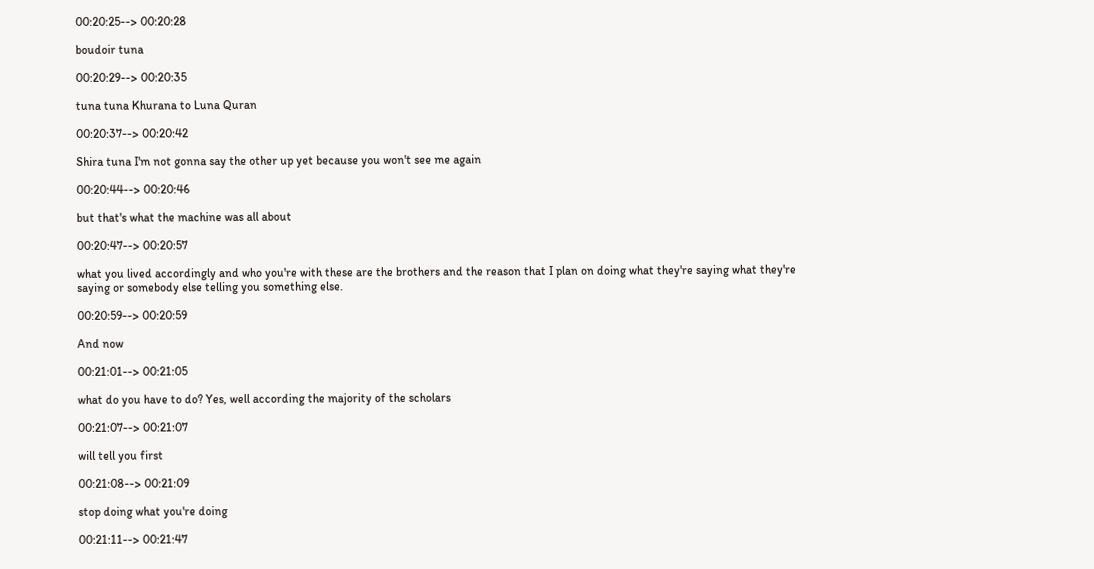00:20:25--> 00:20:28

boudoir tuna

00:20:29--> 00:20:35

tuna tuna Khurana to Luna Quran

00:20:37--> 00:20:42

Shira tuna I'm not gonna say the other up yet because you won't see me again

00:20:44--> 00:20:46

but that's what the machine was all about

00:20:47--> 00:20:57

what you lived accordingly and who you're with these are the brothers and the reason that I plan on doing what they're saying what they're saying or somebody else telling you something else.

00:20:59--> 00:20:59

And now

00:21:01--> 00:21:05

what do you have to do? Yes, well according the majority of the scholars

00:21:07--> 00:21:07

will tell you first

00:21:08--> 00:21:09

stop doing what you're doing

00:21:11--> 00:21:47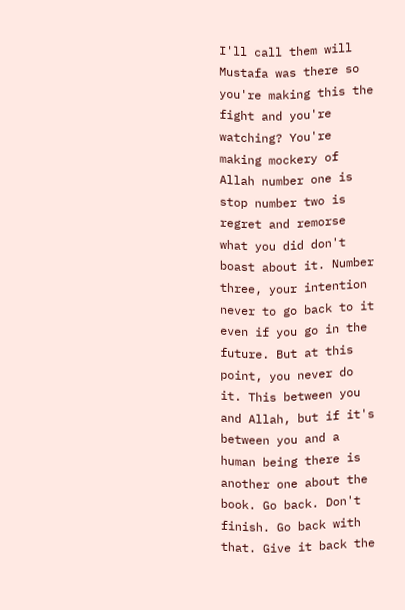I'll call them will Mustafa was there so you're making this the fight and you're watching? You're making mockery of Allah number one is stop number two is regret and remorse what you did don't boast about it. Number three, your intention never to go back to it even if you go in the future. But at this point, you never do it. This between you and Allah, but if it's between you and a human being there is another one about the book. Go back. Don't finish. Go back with that. Give it back the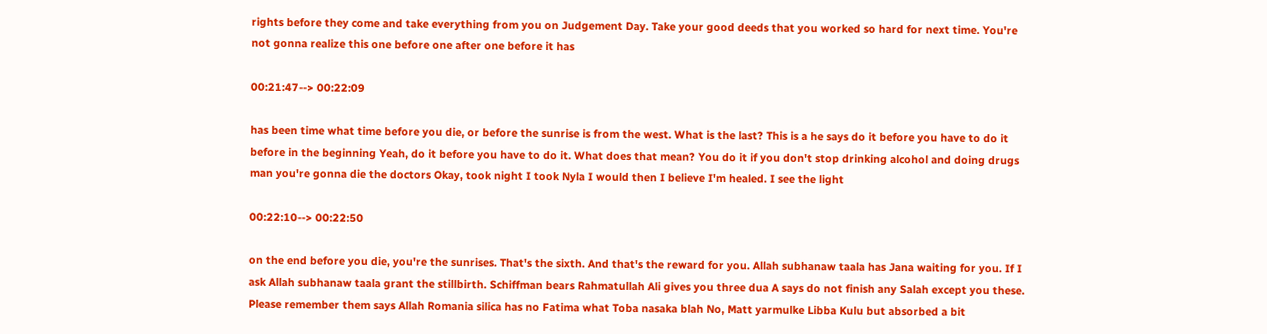rights before they come and take everything from you on Judgement Day. Take your good deeds that you worked so hard for next time. You're not gonna realize this one before one after one before it has

00:21:47--> 00:22:09

has been time what time before you die, or before the sunrise is from the west. What is the last? This is a he says do it before you have to do it before in the beginning Yeah, do it before you have to do it. What does that mean? You do it if you don't stop drinking alcohol and doing drugs man you're gonna die the doctors Okay, took night I took Nyla I would then I believe I'm healed. I see the light

00:22:10--> 00:22:50

on the end before you die, you're the sunrises. That's the sixth. And that's the reward for you. Allah subhanaw taala has Jana waiting for you. If I ask Allah subhanaw taala grant the stillbirth. Schiffman bears Rahmatullah Ali gives you three dua A says do not finish any Salah except you these. Please remember them says Allah Romania silica has no Fatima what Toba nasaka blah No, Matt yarmulke Libba Kulu but absorbed a bit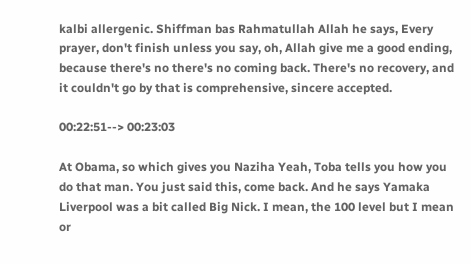kalbi allergenic. Shiffman bas Rahmatullah Allah he says, Every prayer, don't finish unless you say, oh, Allah give me a good ending, because there's no there's no coming back. There's no recovery, and it couldn't go by that is comprehensive, sincere accepted.

00:22:51--> 00:23:03

At Obama, so which gives you Naziha Yeah, Toba tells you how you do that man. You just said this, come back. And he says Yamaka Liverpool was a bit called Big Nick. I mean, the 100 level but I mean or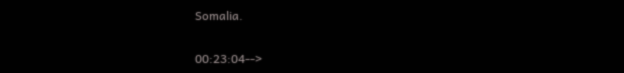Somalia.

00:23:04-->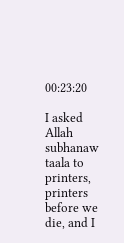00:23:20

I asked Allah subhanaw taala to printers, printers before we die, and I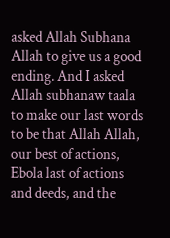asked Allah Subhana Allah to give us a good ending. And I asked Allah subhanaw taala to make our last words to be that Allah Allah, our best of actions, Ebola last of actions and deeds, and the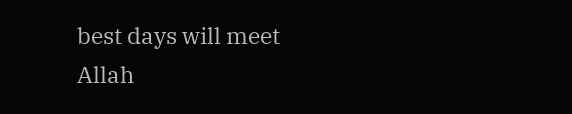best days will meet Allah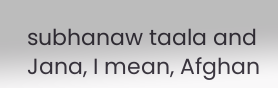subhanaw taala and Jana, I mean, Afghan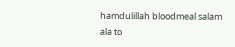hamdulillah bloodmeal salam ala to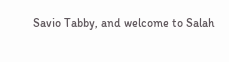Savio Tabby, and welcome to Salah